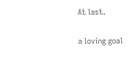At last.

a loving goal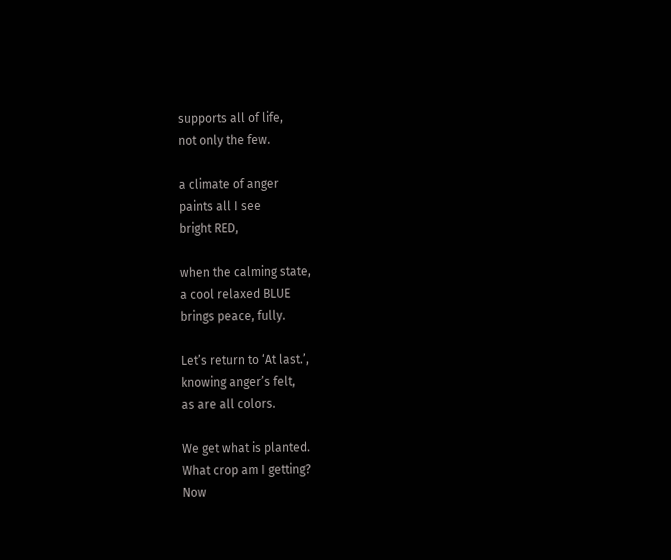supports all of life,
not only the few.

a climate of anger
paints all I see
bright RED,

when the calming state,
a cool relaxed BLUE
brings peace, fully.

Let’s return to ‘At last.’,
knowing anger’s felt,
as are all colors.

We get what is planted.
What crop am I getting?
Now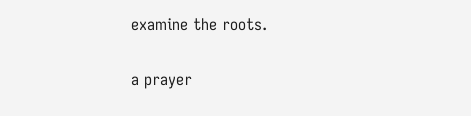examine the roots.

a prayer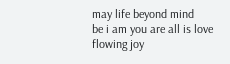may life beyond mind
be i am you are all is love
flowing joy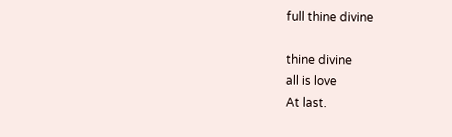full thine divine

thine divine
all is love
At last.